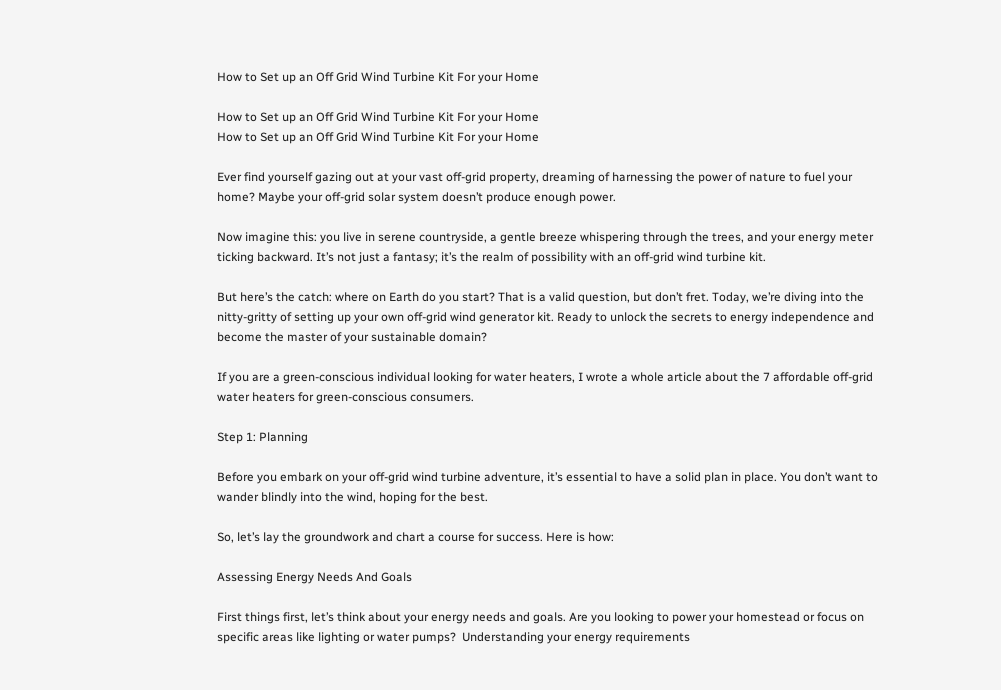How to Set up an Off Grid Wind Turbine Kit For your Home

How to Set up an Off Grid Wind Turbine Kit For your Home
How to Set up an Off Grid Wind Turbine Kit For your Home

Ever find yourself gazing out at your vast off-grid property, dreaming of harnessing the power of nature to fuel your home? Maybe your off-grid solar system doesn’t produce enough power.

Now imagine this: you live in serene countryside, a gentle breeze whispering through the trees, and your energy meter ticking backward. It’s not just a fantasy; it’s the realm of possibility with an off-grid wind turbine kit.

But here’s the catch: where on Earth do you start? That is a valid question, but don’t fret. Today, we’re diving into the nitty-gritty of setting up your own off-grid wind generator kit. Ready to unlock the secrets to energy independence and become the master of your sustainable domain?

If you are a green-conscious individual looking for water heaters, I wrote a whole article about the 7 affordable off-grid water heaters for green-conscious consumers.

Step 1: Planning

Before you embark on your off-grid wind turbine adventure, it’s essential to have a solid plan in place. You don’t want to wander blindly into the wind, hoping for the best.

So, let’s lay the groundwork and chart a course for success. Here is how:

Assessing Energy Needs And Goals

First things first, let’s think about your energy needs and goals. Are you looking to power your homestead or focus on specific areas like lighting or water pumps?  Understanding your energy requirements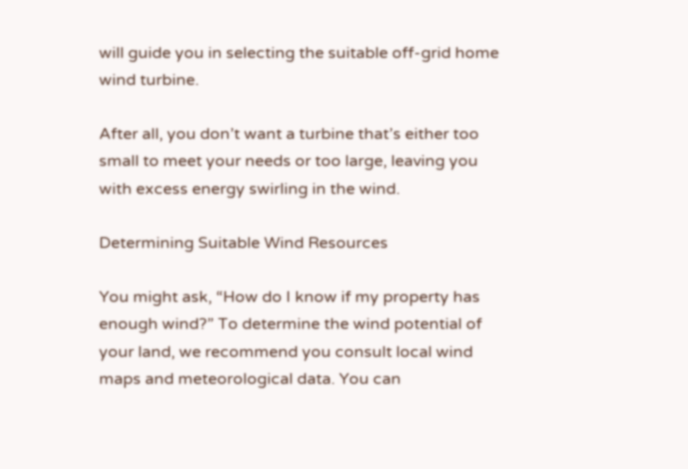will guide you in selecting the suitable off-grid home wind turbine.

After all, you don’t want a turbine that’s either too small to meet your needs or too large, leaving you with excess energy swirling in the wind.

Determining Suitable Wind Resources

You might ask, “How do I know if my property has enough wind?” To determine the wind potential of your land, we recommend you consult local wind maps and meteorological data. You can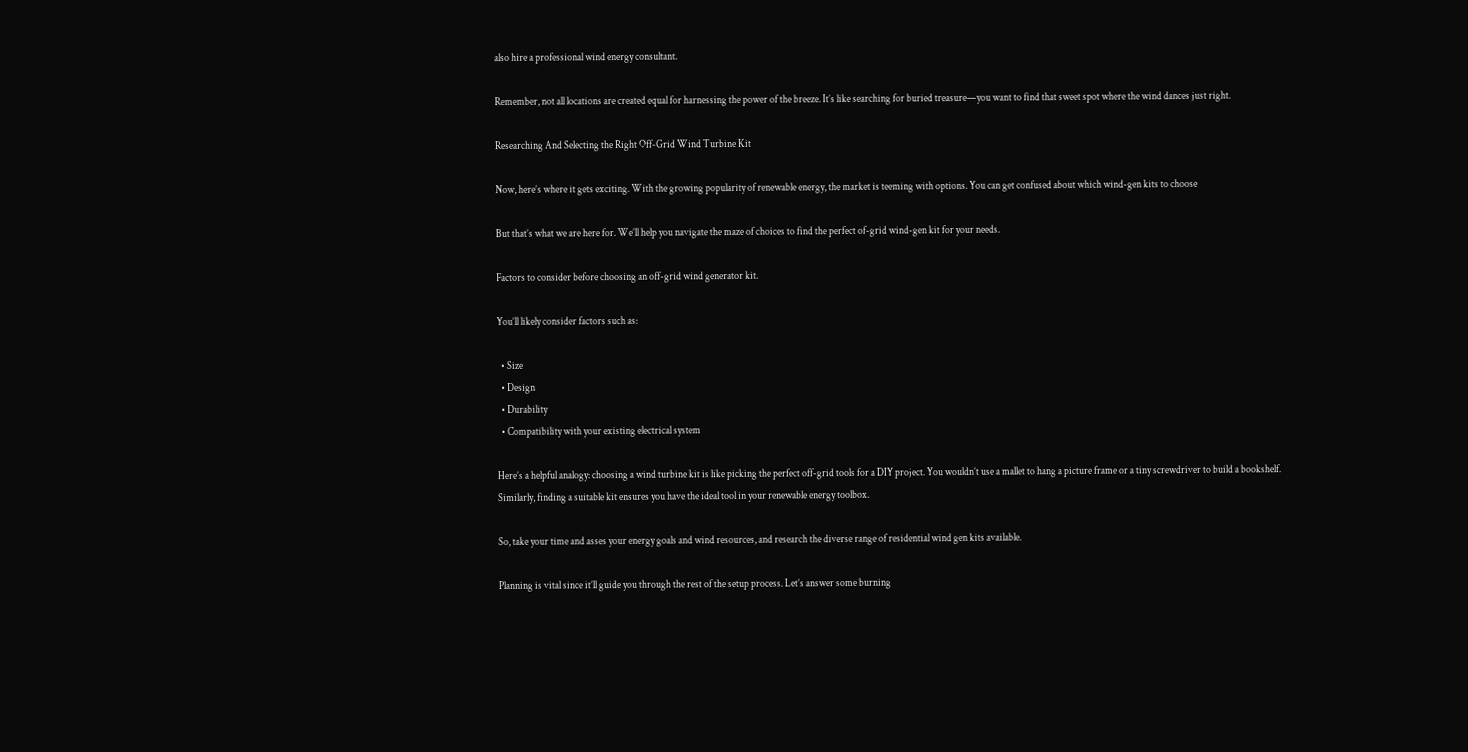also hire a professional wind energy consultant.

Remember, not all locations are created equal for harnessing the power of the breeze. It’s like searching for buried treasure—you want to find that sweet spot where the wind dances just right.

Researching And Selecting the Right Off-Grid Wind Turbine Kit

Now, here’s where it gets exciting. With the growing popularity of renewable energy, the market is teeming with options. You can get confused about which wind-gen kits to choose

But that’s what we are here for. We’ll help you navigate the maze of choices to find the perfect of-grid wind-gen kit for your needs.

Factors to consider before choosing an off-grid wind generator kit.

You’ll likely consider factors such as:

  • Size
  • Design
  • Durability
  • Compatibility with your existing electrical system

Here’s a helpful analogy: choosing a wind turbine kit is like picking the perfect off-grid tools for a DIY project. You wouldn’t use a mallet to hang a picture frame or a tiny screwdriver to build a bookshelf. Similarly, finding a suitable kit ensures you have the ideal tool in your renewable energy toolbox.

So, take your time and asses your energy goals and wind resources, and research the diverse range of residential wind gen kits available.

Planning is vital since it’ll guide you through the rest of the setup process. Let’s answer some burning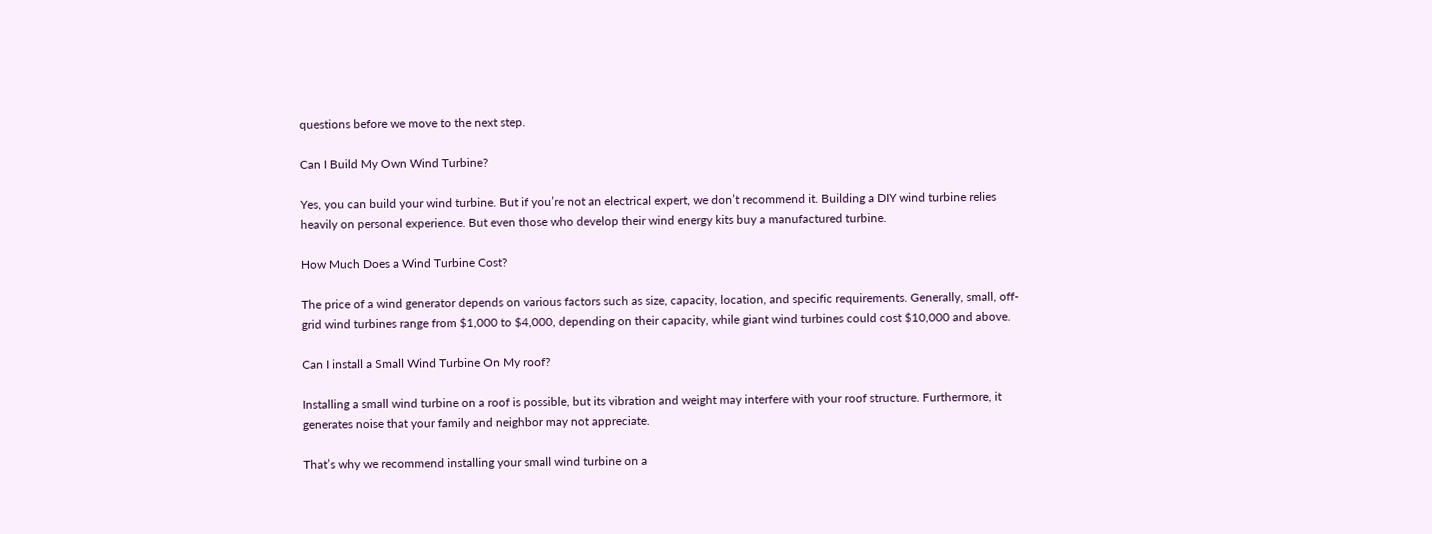questions before we move to the next step.

Can I Build My Own Wind Turbine?

Yes, you can build your wind turbine. But if you’re not an electrical expert, we don’t recommend it. Building a DIY wind turbine relies heavily on personal experience. But even those who develop their wind energy kits buy a manufactured turbine.

How Much Does a Wind Turbine Cost?

The price of a wind generator depends on various factors such as size, capacity, location, and specific requirements. Generally, small, off-grid wind turbines range from $1,000 to $4,000, depending on their capacity, while giant wind turbines could cost $10,000 and above.

Can I install a Small Wind Turbine On My roof?

Installing a small wind turbine on a roof is possible, but its vibration and weight may interfere with your roof structure. Furthermore, it generates noise that your family and neighbor may not appreciate.

That’s why we recommend installing your small wind turbine on a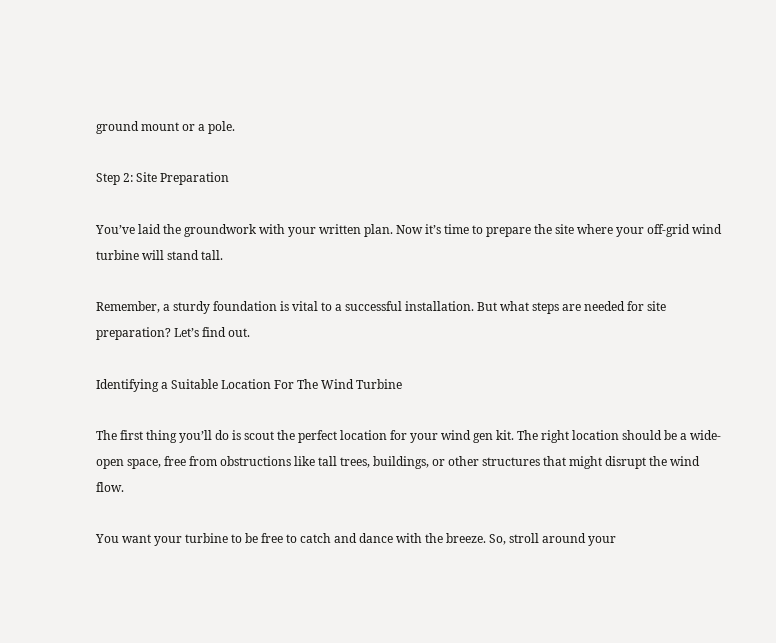ground mount or a pole.

Step 2: Site Preparation

You’ve laid the groundwork with your written plan. Now it’s time to prepare the site where your off-grid wind turbine will stand tall.

Remember, a sturdy foundation is vital to a successful installation. But what steps are needed for site preparation? Let’s find out.

Identifying a Suitable Location For The Wind Turbine

The first thing you’ll do is scout the perfect location for your wind gen kit. The right location should be a wide-open space, free from obstructions like tall trees, buildings, or other structures that might disrupt the wind flow.

You want your turbine to be free to catch and dance with the breeze. So, stroll around your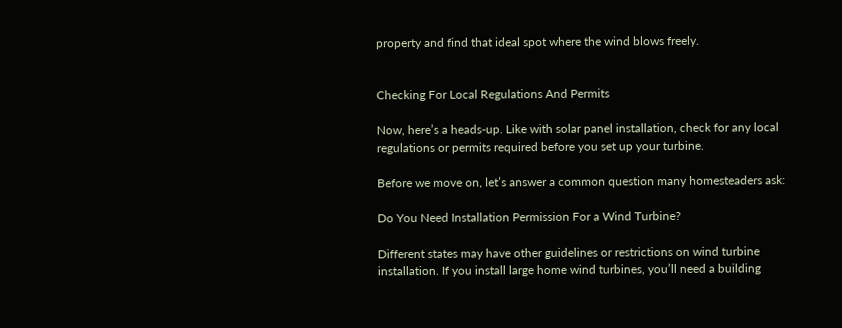property and find that ideal spot where the wind blows freely.


Checking For Local Regulations And Permits

Now, here’s a heads-up. Like with solar panel installation, check for any local regulations or permits required before you set up your turbine.

Before we move on, let’s answer a common question many homesteaders ask:

Do You Need Installation Permission For a Wind Turbine?

Different states may have other guidelines or restrictions on wind turbine installation. If you install large home wind turbines, you’ll need a building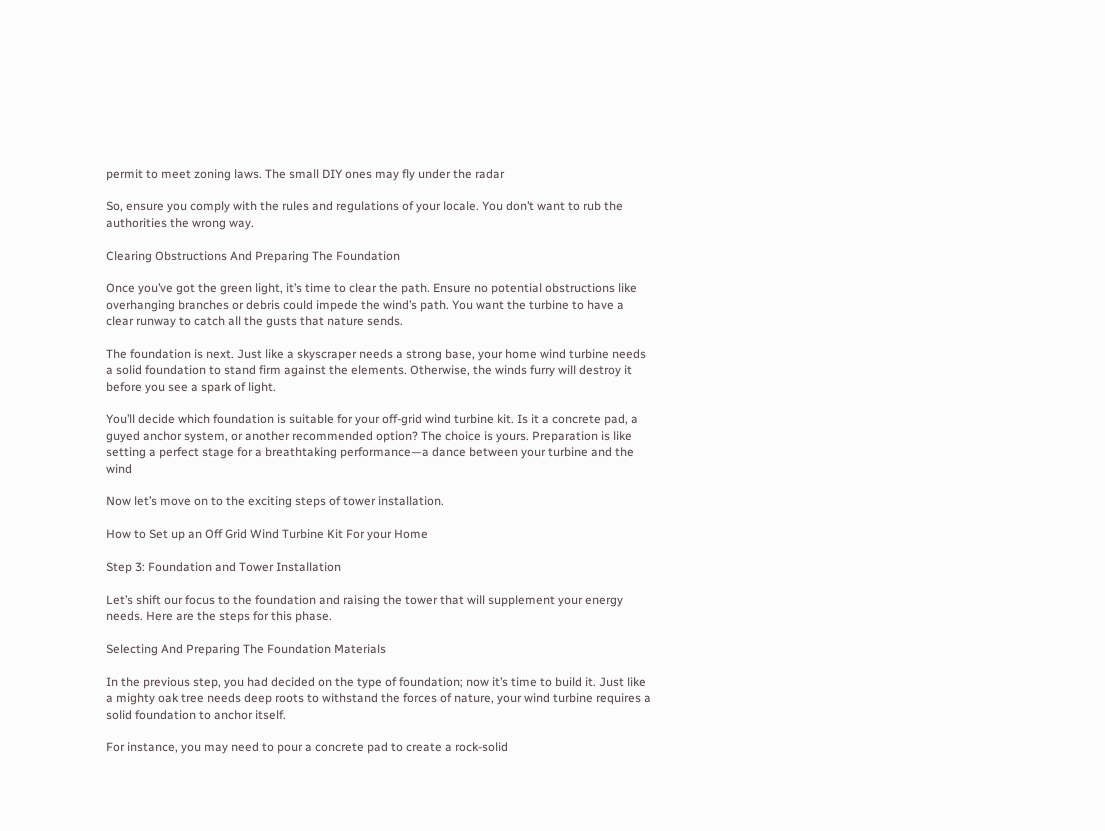permit to meet zoning laws. The small DIY ones may fly under the radar

So, ensure you comply with the rules and regulations of your locale. You don’t want to rub the authorities the wrong way.

Clearing Obstructions And Preparing The Foundation

Once you’ve got the green light, it’s time to clear the path. Ensure no potential obstructions like overhanging branches or debris could impede the wind’s path. You want the turbine to have a clear runway to catch all the gusts that nature sends.

The foundation is next. Just like a skyscraper needs a strong base, your home wind turbine needs a solid foundation to stand firm against the elements. Otherwise, the winds furry will destroy it before you see a spark of light.

You’ll decide which foundation is suitable for your off-grid wind turbine kit. Is it a concrete pad, a guyed anchor system, or another recommended option? The choice is yours. Preparation is like setting a perfect stage for a breathtaking performance—a dance between your turbine and the wind

Now let’s move on to the exciting steps of tower installation.

How to Set up an Off Grid Wind Turbine Kit For your Home

Step 3: Foundation and Tower Installation

Let’s shift our focus to the foundation and raising the tower that will supplement your energy needs. Here are the steps for this phase.

Selecting And Preparing The Foundation Materials

In the previous step, you had decided on the type of foundation; now it’s time to build it. Just like a mighty oak tree needs deep roots to withstand the forces of nature, your wind turbine requires a solid foundation to anchor itself.

For instance, you may need to pour a concrete pad to create a rock-solid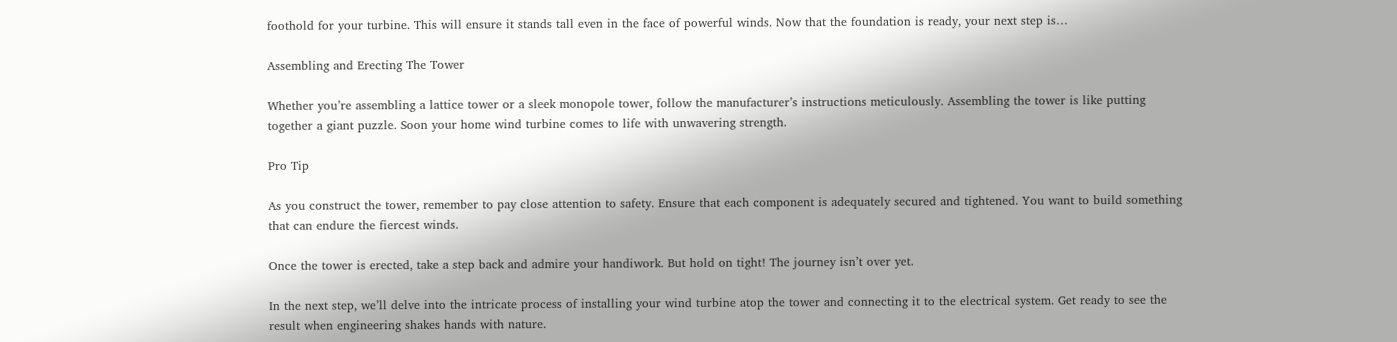foothold for your turbine. This will ensure it stands tall even in the face of powerful winds. Now that the foundation is ready, your next step is…

Assembling and Erecting The Tower

Whether you’re assembling a lattice tower or a sleek monopole tower, follow the manufacturer’s instructions meticulously. Assembling the tower is like putting together a giant puzzle. Soon your home wind turbine comes to life with unwavering strength.

Pro Tip

As you construct the tower, remember to pay close attention to safety. Ensure that each component is adequately secured and tightened. You want to build something that can endure the fiercest winds.

Once the tower is erected, take a step back and admire your handiwork. But hold on tight! The journey isn’t over yet.

In the next step, we’ll delve into the intricate process of installing your wind turbine atop the tower and connecting it to the electrical system. Get ready to see the result when engineering shakes hands with nature.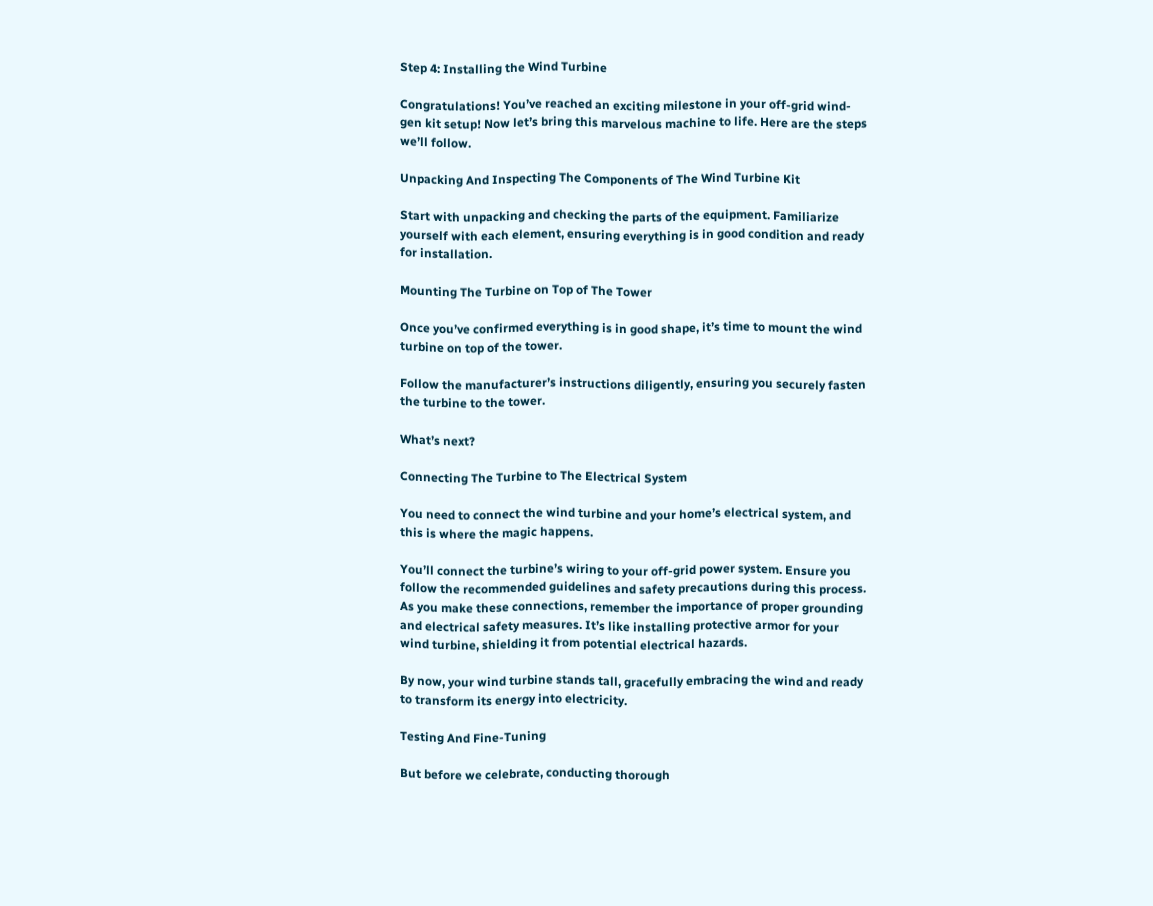Step 4: Installing the Wind Turbine

Congratulations! You’ve reached an exciting milestone in your off-grid wind-gen kit setup! Now let’s bring this marvelous machine to life. Here are the steps we’ll follow.

Unpacking And Inspecting The Components of The Wind Turbine Kit

Start with unpacking and checking the parts of the equipment. Familiarize yourself with each element, ensuring everything is in good condition and ready for installation.

Mounting The Turbine on Top of The Tower

Once you’ve confirmed everything is in good shape, it’s time to mount the wind turbine on top of the tower.

Follow the manufacturer’s instructions diligently, ensuring you securely fasten the turbine to the tower.

What’s next?

Connecting The Turbine to The Electrical System

You need to connect the wind turbine and your home’s electrical system, and this is where the magic happens.

You’ll connect the turbine’s wiring to your off-grid power system. Ensure you follow the recommended guidelines and safety precautions during this process. As you make these connections, remember the importance of proper grounding and electrical safety measures. It’s like installing protective armor for your wind turbine, shielding it from potential electrical hazards.

By now, your wind turbine stands tall, gracefully embracing the wind and ready to transform its energy into electricity.

Testing And Fine-Tuning

But before we celebrate, conducting thorough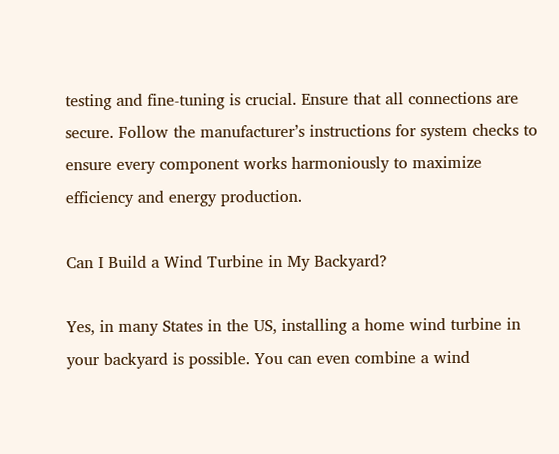testing and fine-tuning is crucial. Ensure that all connections are secure. Follow the manufacturer’s instructions for system checks to ensure every component works harmoniously to maximize efficiency and energy production.

Can I Build a Wind Turbine in My Backyard?

Yes, in many States in the US, installing a home wind turbine in your backyard is possible. You can even combine a wind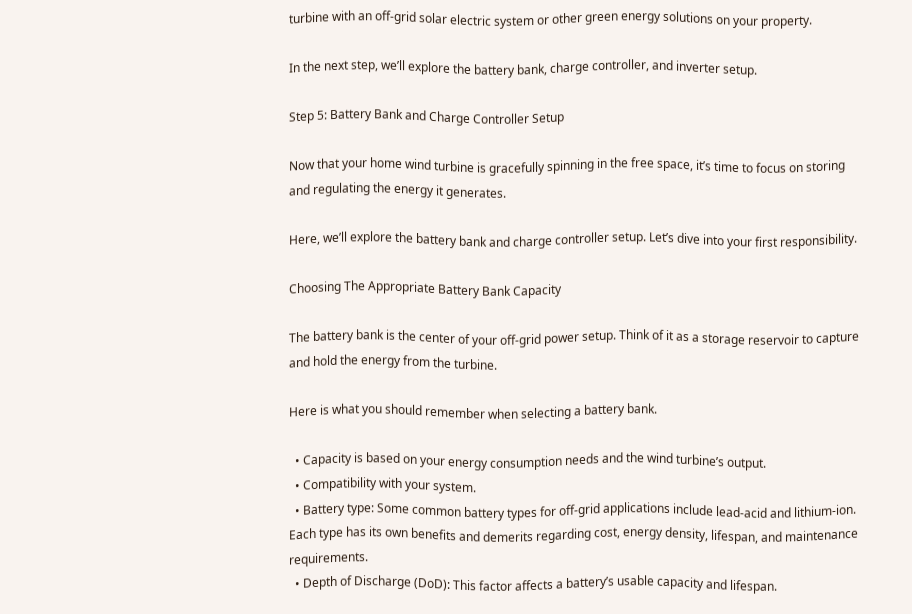turbine with an off-grid solar electric system or other green energy solutions on your property.

In the next step, we’ll explore the battery bank, charge controller, and inverter setup.

Step 5: Battery Bank and Charge Controller Setup

Now that your home wind turbine is gracefully spinning in the free space, it’s time to focus on storing and regulating the energy it generates.

Here, we’ll explore the battery bank and charge controller setup. Let’s dive into your first responsibility.

Choosing The Appropriate Battery Bank Capacity

The battery bank is the center of your off-grid power setup. Think of it as a storage reservoir to capture and hold the energy from the turbine.

Here is what you should remember when selecting a battery bank.

  • Capacity is based on your energy consumption needs and the wind turbine’s output.
  • Compatibility with your system.
  • Battery type: Some common battery types for off-grid applications include lead-acid and lithium-ion. Each type has its own benefits and demerits regarding cost, energy density, lifespan, and maintenance requirements.
  • Depth of Discharge (DoD): This factor affects a battery’s usable capacity and lifespan.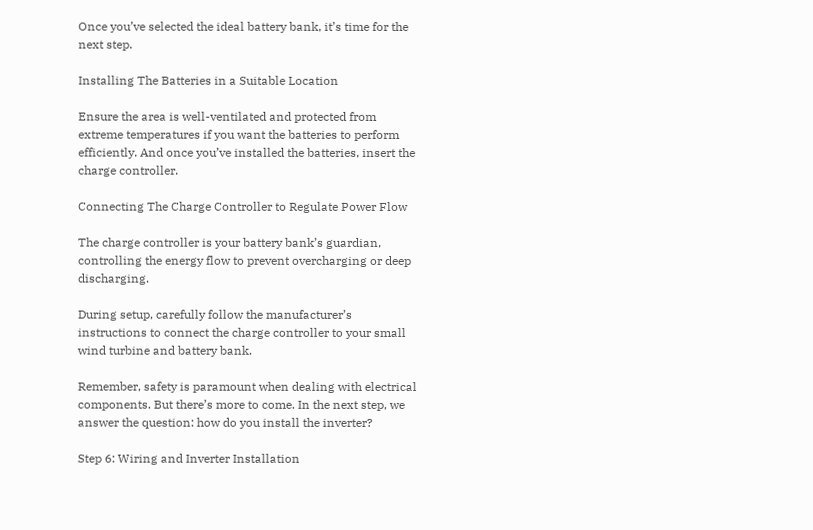Once you’ve selected the ideal battery bank, it’s time for the next step.

Installing The Batteries in a Suitable Location

Ensure the area is well-ventilated and protected from extreme temperatures if you want the batteries to perform efficiently. And once you’ve installed the batteries, insert the charge controller.

Connecting The Charge Controller to Regulate Power Flow

The charge controller is your battery bank’s guardian, controlling the energy flow to prevent overcharging or deep discharging.

During setup, carefully follow the manufacturer’s instructions to connect the charge controller to your small wind turbine and battery bank.

Remember, safety is paramount when dealing with electrical components. But there’s more to come. In the next step, we answer the question: how do you install the inverter?

Step 6: Wiring and Inverter Installation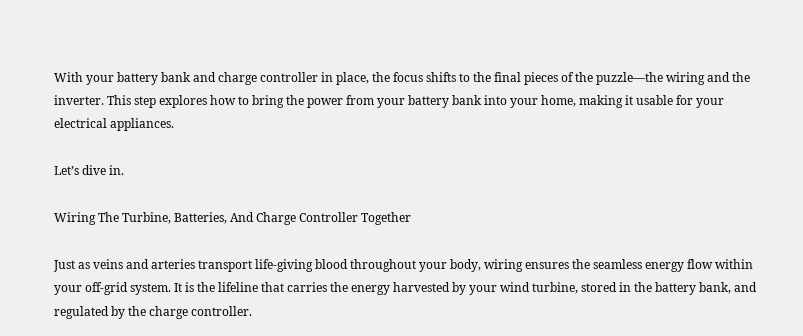With your battery bank and charge controller in place, the focus shifts to the final pieces of the puzzle—the wiring and the inverter. This step explores how to bring the power from your battery bank into your home, making it usable for your electrical appliances.

Let’s dive in.

Wiring The Turbine, Batteries, And Charge Controller Together

Just as veins and arteries transport life-giving blood throughout your body, wiring ensures the seamless energy flow within your off-grid system. It is the lifeline that carries the energy harvested by your wind turbine, stored in the battery bank, and regulated by the charge controller.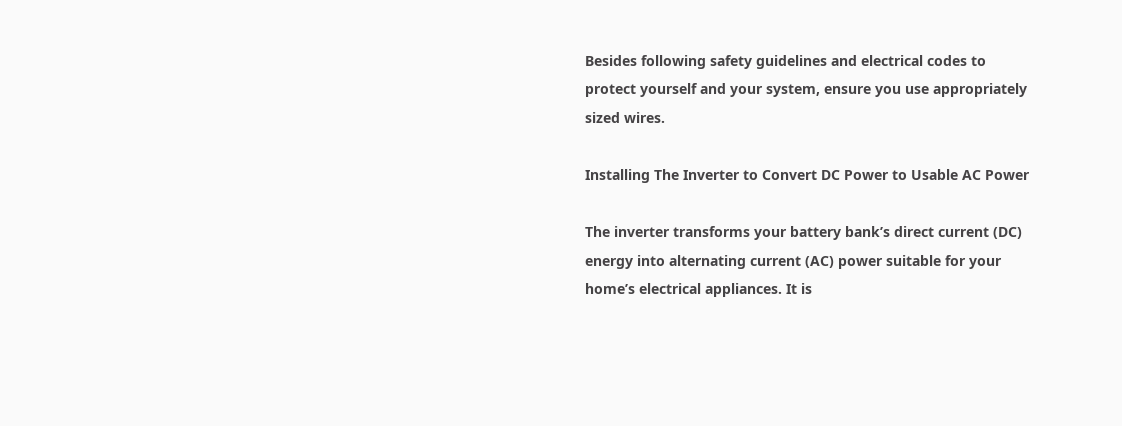Besides following safety guidelines and electrical codes to protect yourself and your system, ensure you use appropriately sized wires.

Installing The Inverter to Convert DC Power to Usable AC Power

The inverter transforms your battery bank’s direct current (DC) energy into alternating current (AC) power suitable for your home’s electrical appliances. It is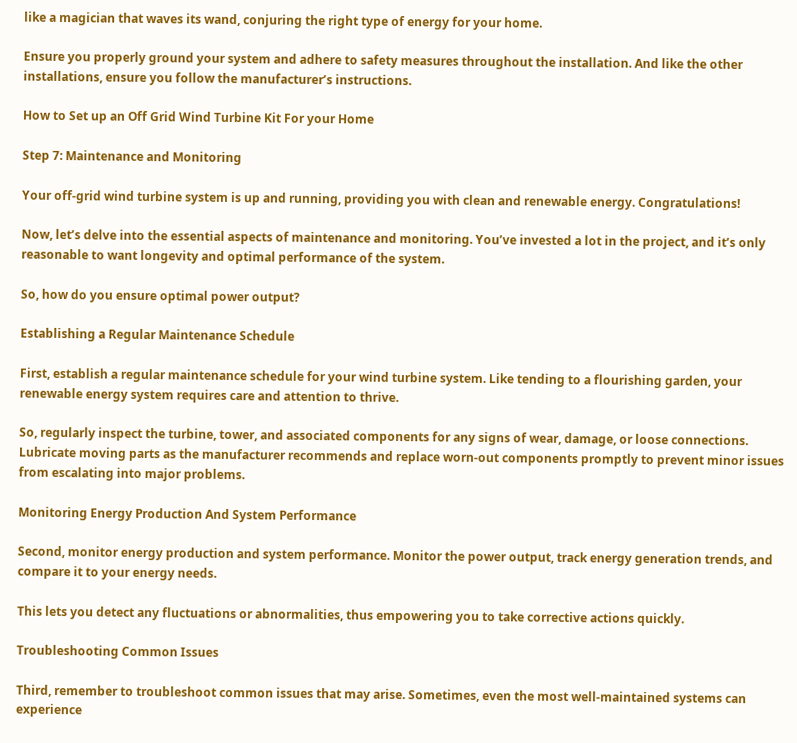like a magician that waves its wand, conjuring the right type of energy for your home.

Ensure you properly ground your system and adhere to safety measures throughout the installation. And like the other installations, ensure you follow the manufacturer’s instructions.

How to Set up an Off Grid Wind Turbine Kit For your Home

Step 7: Maintenance and Monitoring

Your off-grid wind turbine system is up and running, providing you with clean and renewable energy. Congratulations!

Now, let’s delve into the essential aspects of maintenance and monitoring. You’ve invested a lot in the project, and it’s only reasonable to want longevity and optimal performance of the system.

So, how do you ensure optimal power output?

Establishing a Regular Maintenance Schedule

First, establish a regular maintenance schedule for your wind turbine system. Like tending to a flourishing garden, your renewable energy system requires care and attention to thrive.

So, regularly inspect the turbine, tower, and associated components for any signs of wear, damage, or loose connections. Lubricate moving parts as the manufacturer recommends and replace worn-out components promptly to prevent minor issues from escalating into major problems.

Monitoring Energy Production And System Performance

Second, monitor energy production and system performance. Monitor the power output, track energy generation trends, and compare it to your energy needs.

This lets you detect any fluctuations or abnormalities, thus empowering you to take corrective actions quickly.

Troubleshooting Common Issues

Third, remember to troubleshoot common issues that may arise. Sometimes, even the most well-maintained systems can experience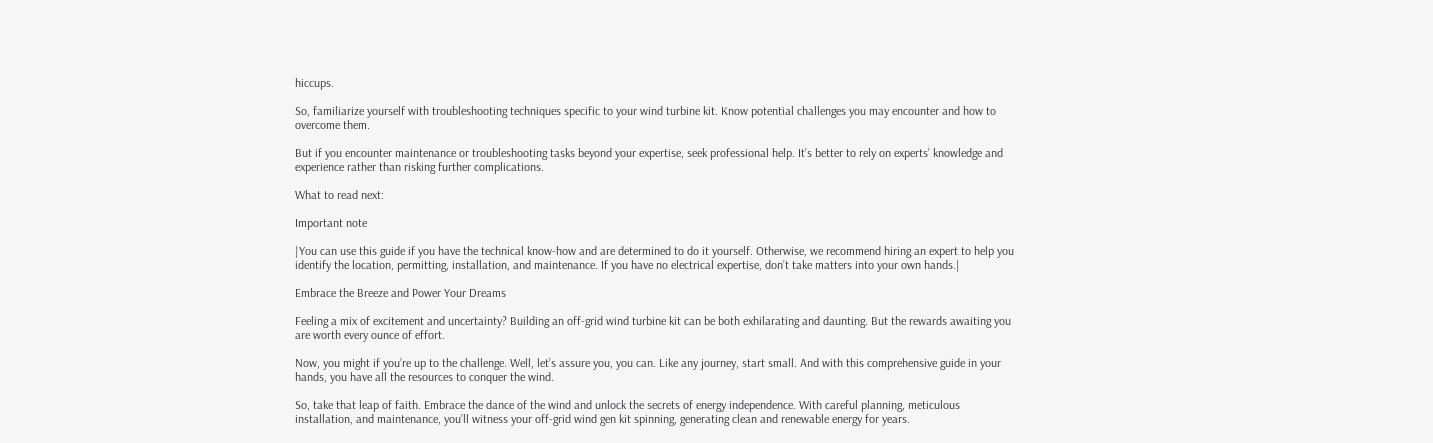hiccups.

So, familiarize yourself with troubleshooting techniques specific to your wind turbine kit. Know potential challenges you may encounter and how to overcome them.

But if you encounter maintenance or troubleshooting tasks beyond your expertise, seek professional help. It’s better to rely on experts’ knowledge and experience rather than risking further complications.

What to read next:

Important note

|You can use this guide if you have the technical know-how and are determined to do it yourself. Otherwise, we recommend hiring an expert to help you identify the location, permitting, installation, and maintenance. If you have no electrical expertise, don’t take matters into your own hands.|

Embrace the Breeze and Power Your Dreams

Feeling a mix of excitement and uncertainty? Building an off-grid wind turbine kit can be both exhilarating and daunting. But the rewards awaiting you are worth every ounce of effort.

Now, you might if you’re up to the challenge. Well, let’s assure you, you can. Like any journey, start small. And with this comprehensive guide in your hands, you have all the resources to conquer the wind.

So, take that leap of faith. Embrace the dance of the wind and unlock the secrets of energy independence. With careful planning, meticulous installation, and maintenance, you’ll witness your off-grid wind gen kit spinning, generating clean and renewable energy for years.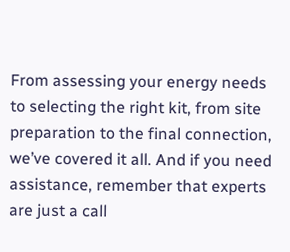From assessing your energy needs to selecting the right kit, from site preparation to the final connection, we’ve covered it all. And if you need assistance, remember that experts are just a call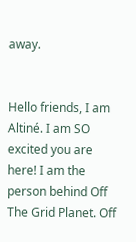away.


Hello friends, I am Altiné. I am SO excited you are here! I am the person behind Off The Grid Planet. Off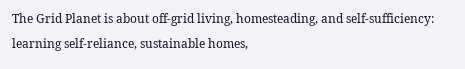The Grid Planet is about off-grid living, homesteading, and self-sufficiency: learning self-reliance, sustainable homes,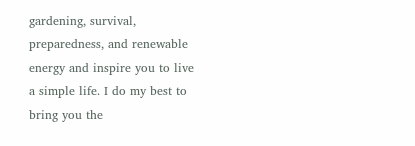gardening, survival, preparedness, and renewable energy and inspire you to live a simple life. I do my best to bring you the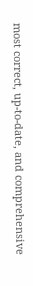most correct, up-to-date, and comprehensive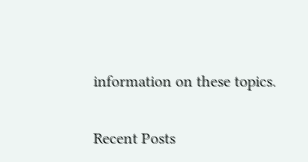information on these topics.

Recent Posts